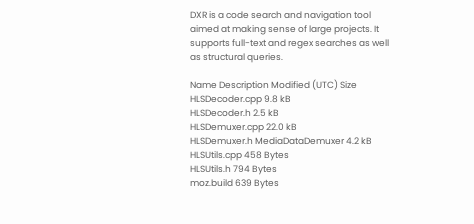DXR is a code search and navigation tool aimed at making sense of large projects. It supports full-text and regex searches as well as structural queries.

Name Description Modified (UTC) Size
HLSDecoder.cpp 9.8 kB
HLSDecoder.h 2.5 kB
HLSDemuxer.cpp 22.0 kB
HLSDemuxer.h MediaDataDemuxer 4.2 kB
HLSUtils.cpp 458 Bytes
HLSUtils.h 794 Bytes
moz.build 639 Bytes